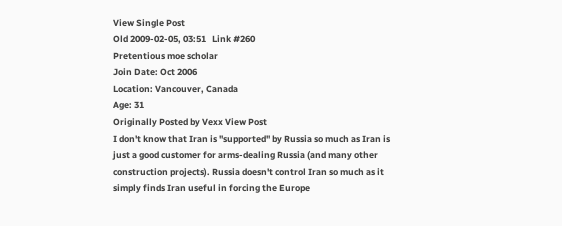View Single Post
Old 2009-02-05, 03:51   Link #260
Pretentious moe scholar
Join Date: Oct 2006
Location: Vancouver, Canada
Age: 31
Originally Posted by Vexx View Post
I don't know that Iran is "supported" by Russia so much as Iran is just a good customer for arms-dealing Russia (and many other construction projects). Russia doesn't control Iran so much as it simply finds Iran useful in forcing the Europe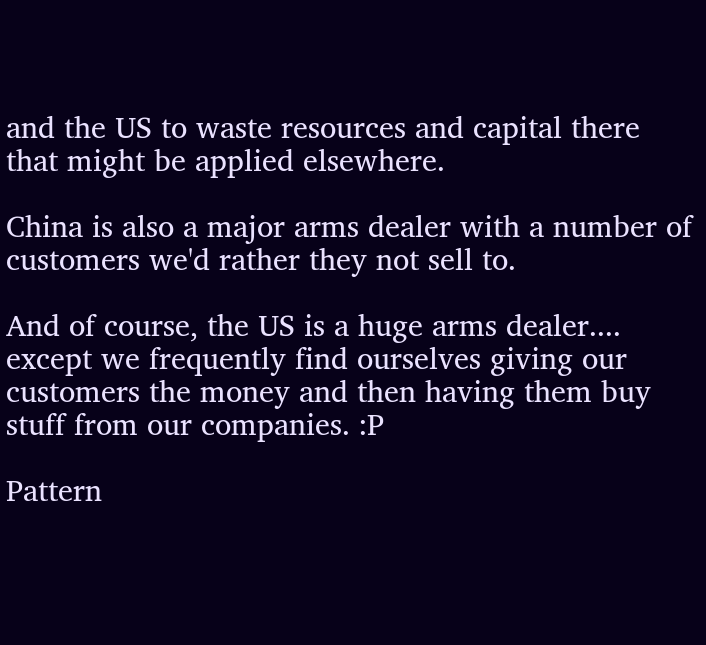and the US to waste resources and capital there that might be applied elsewhere.

China is also a major arms dealer with a number of customers we'd rather they not sell to.

And of course, the US is a huge arms dealer.... except we frequently find ourselves giving our customers the money and then having them buy stuff from our companies. :P

Pattern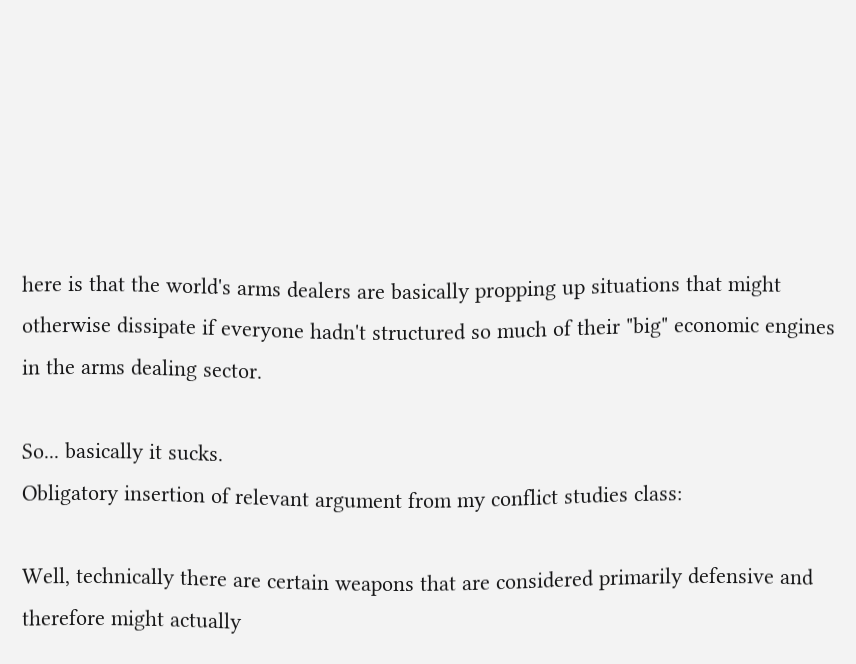here is that the world's arms dealers are basically propping up situations that might otherwise dissipate if everyone hadn't structured so much of their "big" economic engines in the arms dealing sector.

So... basically it sucks.
Obligatory insertion of relevant argument from my conflict studies class:

Well, technically there are certain weapons that are considered primarily defensive and therefore might actually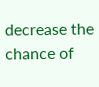decrease the chance of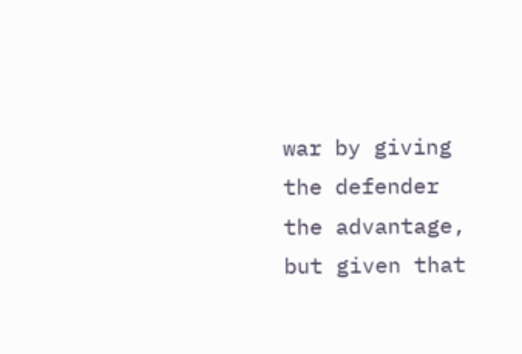war by giving the defender the advantage, but given that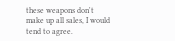these weapons don't make up all sales, I would tend to agree.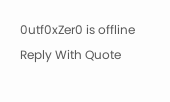0utf0xZer0 is offline   Reply With Quote